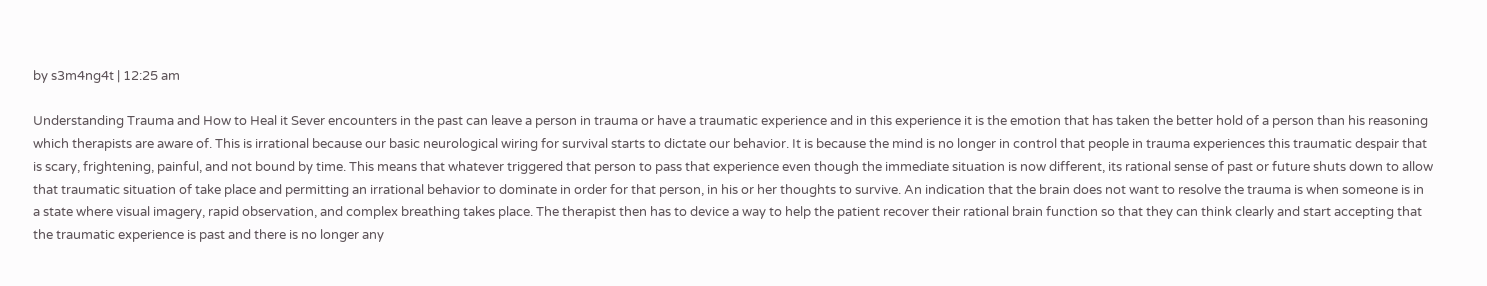by s3m4ng4t | 12:25 am

Understanding Trauma and How to Heal it Sever encounters in the past can leave a person in trauma or have a traumatic experience and in this experience it is the emotion that has taken the better hold of a person than his reasoning which therapists are aware of. This is irrational because our basic neurological wiring for survival starts to dictate our behavior. It is because the mind is no longer in control that people in trauma experiences this traumatic despair that is scary, frightening, painful, and not bound by time. This means that whatever triggered that person to pass that experience even though the immediate situation is now different, its rational sense of past or future shuts down to allow that traumatic situation of take place and permitting an irrational behavior to dominate in order for that person, in his or her thoughts to survive. An indication that the brain does not want to resolve the trauma is when someone is in a state where visual imagery, rapid observation, and complex breathing takes place. The therapist then has to device a way to help the patient recover their rational brain function so that they can think clearly and start accepting that the traumatic experience is past and there is no longer any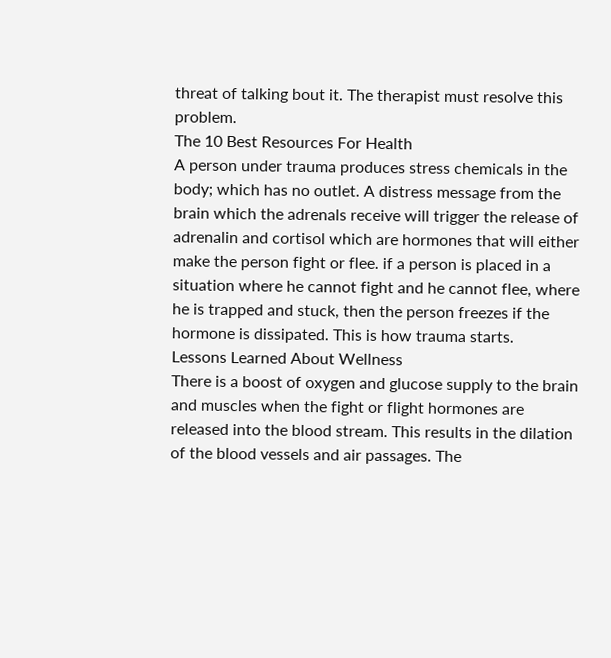threat of talking bout it. The therapist must resolve this problem.
The 10 Best Resources For Health
A person under trauma produces stress chemicals in the body; which has no outlet. A distress message from the brain which the adrenals receive will trigger the release of adrenalin and cortisol which are hormones that will either make the person fight or flee. if a person is placed in a situation where he cannot fight and he cannot flee, where he is trapped and stuck, then the person freezes if the hormone is dissipated. This is how trauma starts.
Lessons Learned About Wellness
There is a boost of oxygen and glucose supply to the brain and muscles when the fight or flight hormones are released into the blood stream. This results in the dilation of the blood vessels and air passages. The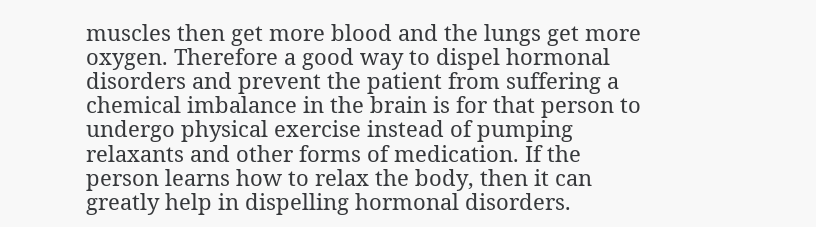muscles then get more blood and the lungs get more oxygen. Therefore a good way to dispel hormonal disorders and prevent the patient from suffering a chemical imbalance in the brain is for that person to undergo physical exercise instead of pumping relaxants and other forms of medication. If the person learns how to relax the body, then it can greatly help in dispelling hormonal disorders.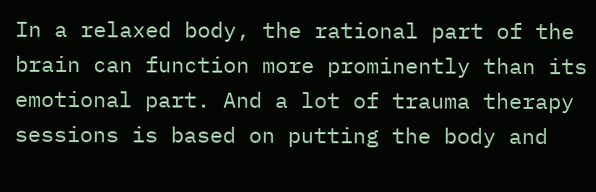In a relaxed body, the rational part of the brain can function more prominently than its emotional part. And a lot of trauma therapy sessions is based on putting the body and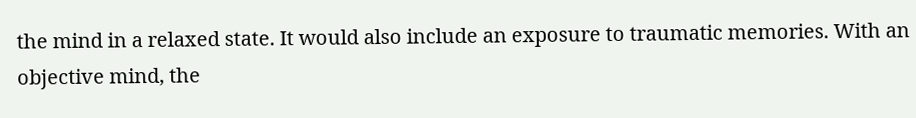the mind in a relaxed state. It would also include an exposure to traumatic memories. With an objective mind, the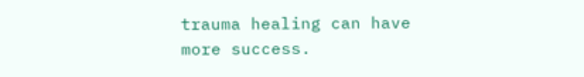trauma healing can have more success.